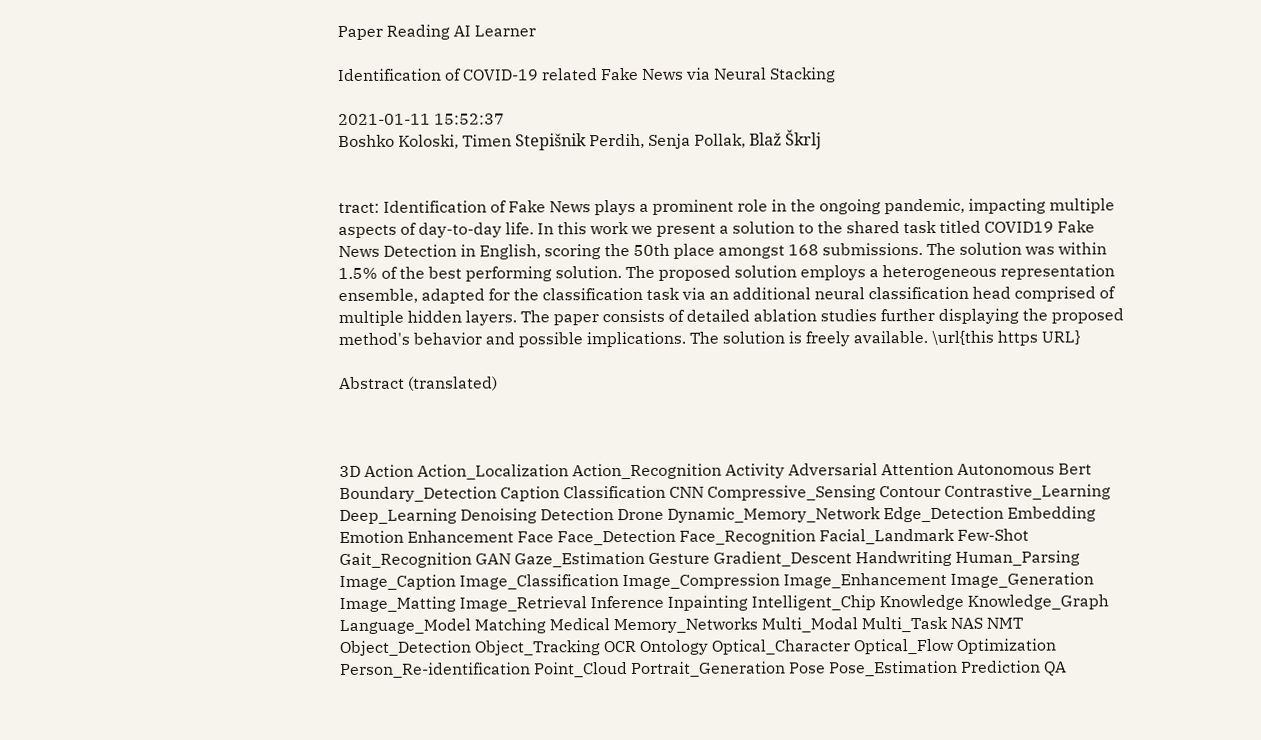Paper Reading AI Learner

Identification of COVID-19 related Fake News via Neural Stacking

2021-01-11 15:52:37
Boshko Koloski, Timen Stepišnik Perdih, Senja Pollak, Blaž Škrlj


tract: Identification of Fake News plays a prominent role in the ongoing pandemic, impacting multiple aspects of day-to-day life. In this work we present a solution to the shared task titled COVID19 Fake News Detection in English, scoring the 50th place amongst 168 submissions. The solution was within 1.5% of the best performing solution. The proposed solution employs a heterogeneous representation ensemble, adapted for the classification task via an additional neural classification head comprised of multiple hidden layers. The paper consists of detailed ablation studies further displaying the proposed method's behavior and possible implications. The solution is freely available. \url{this https URL}

Abstract (translated)



3D Action Action_Localization Action_Recognition Activity Adversarial Attention Autonomous Bert Boundary_Detection Caption Classification CNN Compressive_Sensing Contour Contrastive_Learning Deep_Learning Denoising Detection Drone Dynamic_Memory_Network Edge_Detection Embedding Emotion Enhancement Face Face_Detection Face_Recognition Facial_Landmark Few-Shot Gait_Recognition GAN Gaze_Estimation Gesture Gradient_Descent Handwriting Human_Parsing Image_Caption Image_Classification Image_Compression Image_Enhancement Image_Generation Image_Matting Image_Retrieval Inference Inpainting Intelligent_Chip Knowledge Knowledge_Graph Language_Model Matching Medical Memory_Networks Multi_Modal Multi_Task NAS NMT Object_Detection Object_Tracking OCR Ontology Optical_Character Optical_Flow Optimization Person_Re-identification Point_Cloud Portrait_Generation Pose Pose_Estimation Prediction QA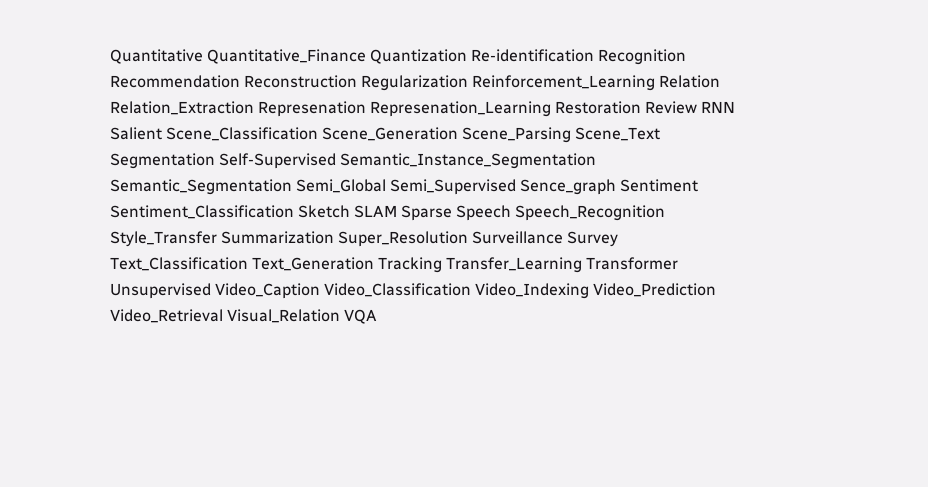Quantitative Quantitative_Finance Quantization Re-identification Recognition Recommendation Reconstruction Regularization Reinforcement_Learning Relation Relation_Extraction Represenation Represenation_Learning Restoration Review RNN Salient Scene_Classification Scene_Generation Scene_Parsing Scene_Text Segmentation Self-Supervised Semantic_Instance_Segmentation Semantic_Segmentation Semi_Global Semi_Supervised Sence_graph Sentiment Sentiment_Classification Sketch SLAM Sparse Speech Speech_Recognition Style_Transfer Summarization Super_Resolution Surveillance Survey Text_Classification Text_Generation Tracking Transfer_Learning Transformer Unsupervised Video_Caption Video_Classification Video_Indexing Video_Prediction Video_Retrieval Visual_Relation VQA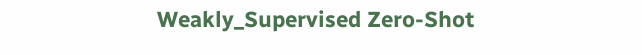Weakly_Supervised Zero-Shot